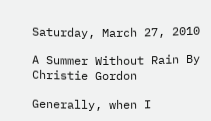Saturday, March 27, 2010

A Summer Without Rain By Christie Gordon

Generally, when I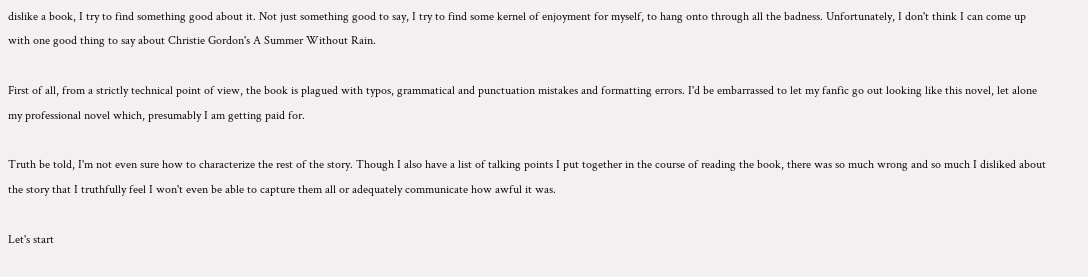dislike a book, I try to find something good about it. Not just something good to say, I try to find some kernel of enjoyment for myself, to hang onto through all the badness. Unfortunately, I don't think I can come up with one good thing to say about Christie Gordon's A Summer Without Rain.

First of all, from a strictly technical point of view, the book is plagued with typos, grammatical and punctuation mistakes and formatting errors. I'd be embarrassed to let my fanfic go out looking like this novel, let alone my professional novel which, presumably I am getting paid for.

Truth be told, I'm not even sure how to characterize the rest of the story. Though I also have a list of talking points I put together in the course of reading the book, there was so much wrong and so much I disliked about the story that I truthfully feel I won't even be able to capture them all or adequately communicate how awful it was.

Let's start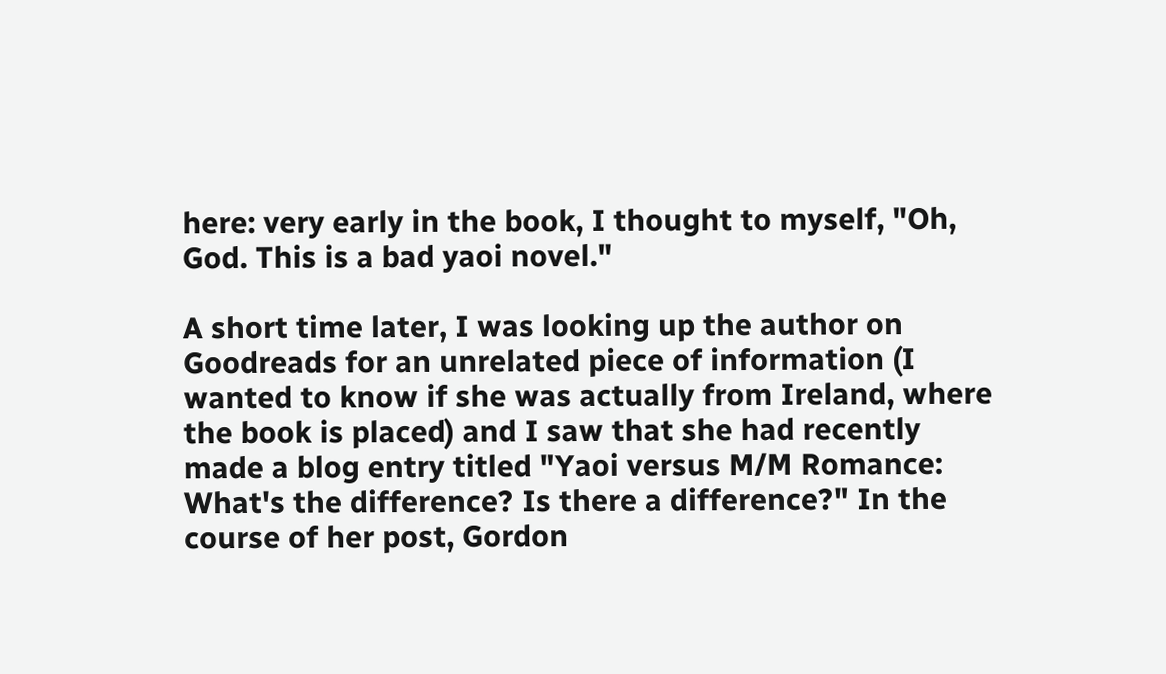here: very early in the book, I thought to myself, "Oh, God. This is a bad yaoi novel."

A short time later, I was looking up the author on Goodreads for an unrelated piece of information (I wanted to know if she was actually from Ireland, where the book is placed) and I saw that she had recently made a blog entry titled "Yaoi versus M/M Romance: What's the difference? Is there a difference?" In the course of her post, Gordon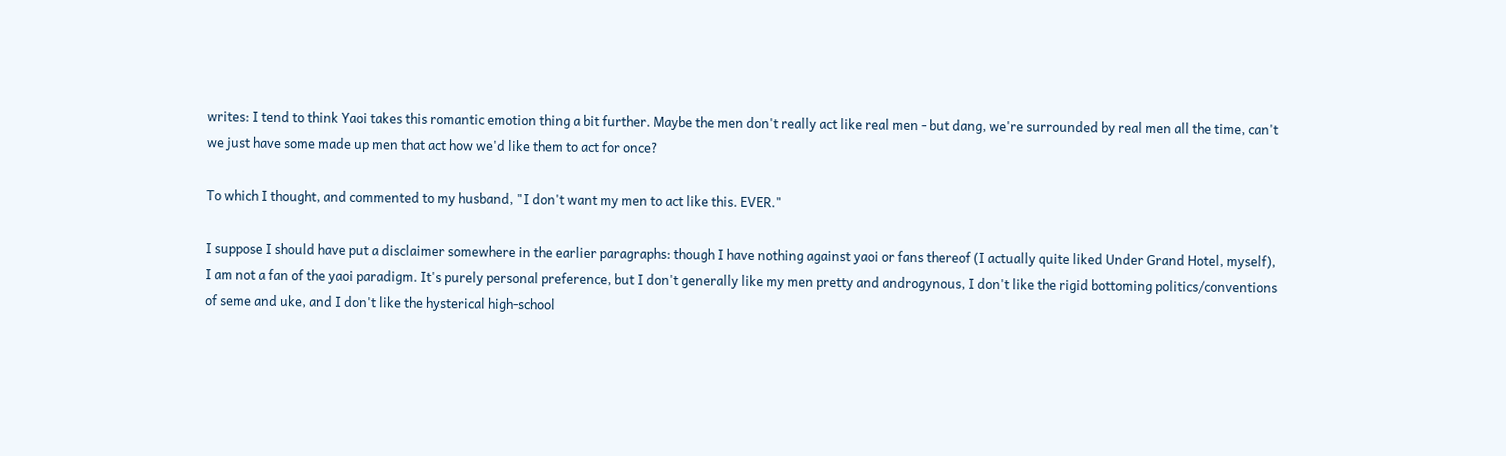writes: I tend to think Yaoi takes this romantic emotion thing a bit further. Maybe the men don't really act like real men - but dang, we're surrounded by real men all the time, can't we just have some made up men that act how we'd like them to act for once?

To which I thought, and commented to my husband, "I don't want my men to act like this. EVER."

I suppose I should have put a disclaimer somewhere in the earlier paragraphs: though I have nothing against yaoi or fans thereof (I actually quite liked Under Grand Hotel, myself), I am not a fan of the yaoi paradigm. It's purely personal preference, but I don't generally like my men pretty and androgynous, I don't like the rigid bottoming politics/conventions of seme and uke, and I don't like the hysterical high-school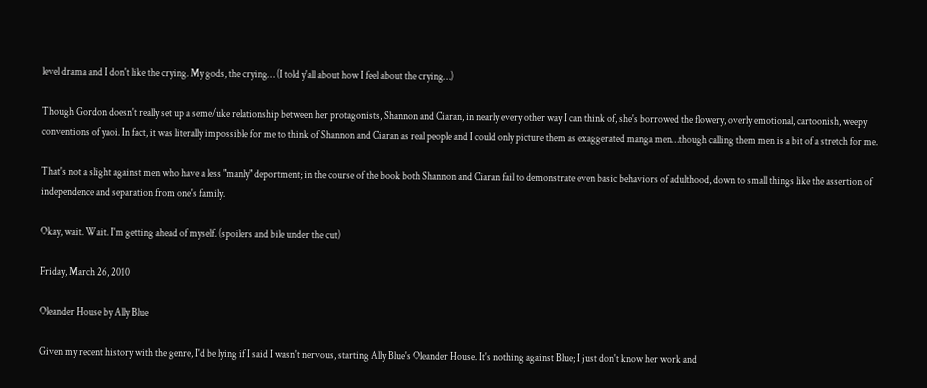level drama and I don't like the crying. My gods, the crying… (I told y'all about how I feel about the crying…)

Though Gordon doesn't really set up a seme/uke relationship between her protagonists, Shannon and Ciaran, in nearly every other way I can think of, she's borrowed the flowery, overly emotional, cartoonish, weepy conventions of yaoi. In fact, it was literally impossible for me to think of Shannon and Ciaran as real people and I could only picture them as exaggerated manga men…though calling them men is a bit of a stretch for me.

That's not a slight against men who have a less "manly" deportment; in the course of the book both Shannon and Ciaran fail to demonstrate even basic behaviors of adulthood, down to small things like the assertion of independence and separation from one's family.

Okay, wait. Wait. I'm getting ahead of myself. (spoilers and bile under the cut)

Friday, March 26, 2010

Oleander House by Ally Blue

Given my recent history with the genre, I'd be lying if I said I wasn't nervous, starting Ally Blue's Oleander House. It's nothing against Blue; I just don't know her work and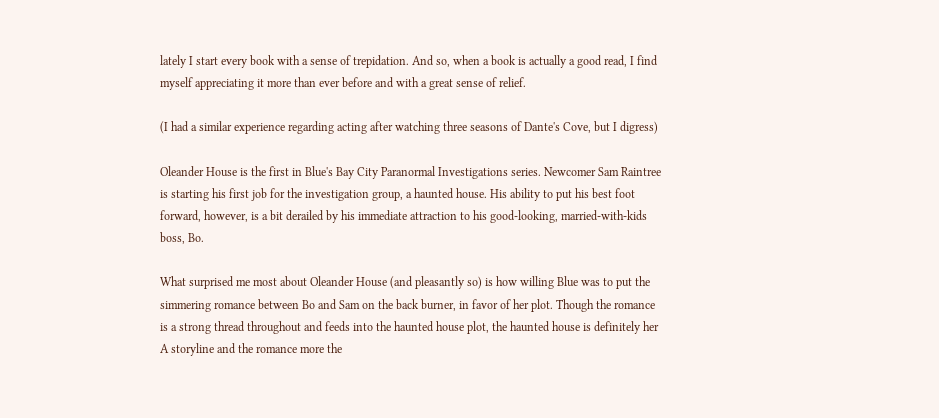lately I start every book with a sense of trepidation. And so, when a book is actually a good read, I find myself appreciating it more than ever before and with a great sense of relief.

(I had a similar experience regarding acting after watching three seasons of Dante's Cove, but I digress)

Oleander House is the first in Blue's Bay City Paranormal Investigations series. Newcomer Sam Raintree is starting his first job for the investigation group, a haunted house. His ability to put his best foot forward, however, is a bit derailed by his immediate attraction to his good-looking, married-with-kids boss, Bo.

What surprised me most about Oleander House (and pleasantly so) is how willing Blue was to put the simmering romance between Bo and Sam on the back burner, in favor of her plot. Though the romance is a strong thread throughout and feeds into the haunted house plot, the haunted house is definitely her A storyline and the romance more the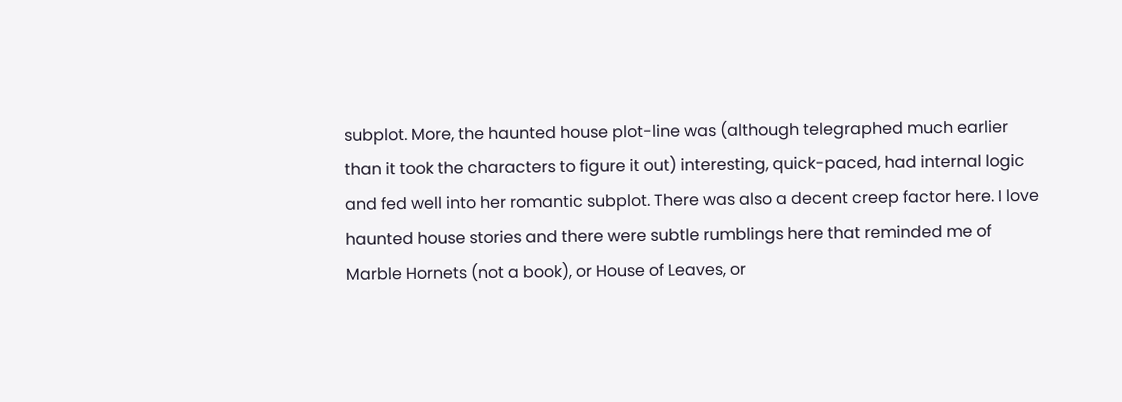subplot. More, the haunted house plot-line was (although telegraphed much earlier than it took the characters to figure it out) interesting, quick-paced, had internal logic and fed well into her romantic subplot. There was also a decent creep factor here. I love haunted house stories and there were subtle rumblings here that reminded me of Marble Hornets (not a book), or House of Leaves, or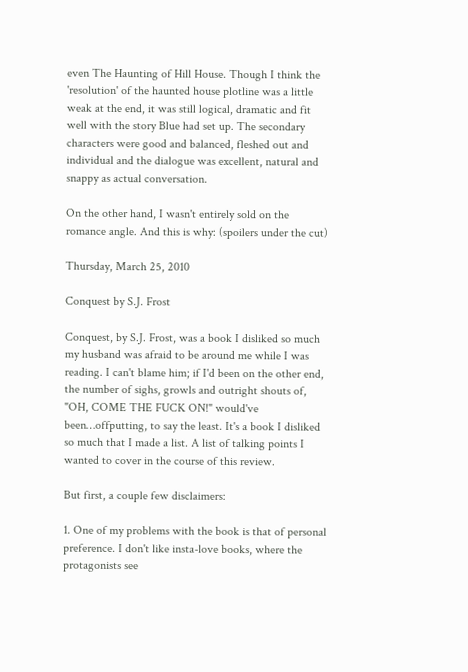even The Haunting of Hill House. Though I think the 'resolution' of the haunted house plotline was a little weak at the end, it was still logical, dramatic and fit well with the story Blue had set up. The secondary characters were good and balanced, fleshed out and individual and the dialogue was excellent, natural and snappy as actual conversation.

On the other hand, I wasn't entirely sold on the romance angle. And this is why: (spoilers under the cut)

Thursday, March 25, 2010

Conquest by S.J. Frost

Conquest, by S.J. Frost, was a book I disliked so much my husband was afraid to be around me while I was reading. I can't blame him; if I'd been on the other end, the number of sighs, growls and outright shouts of, "OH, COME THE FUCK ON!" would've been…offputting, to say the least. It's a book I disliked so much that I made a list. A list of talking points I wanted to cover in the course of this review.

But first, a couple few disclaimers:

1. One of my problems with the book is that of personal preference. I don't like insta-love books, where the protagonists see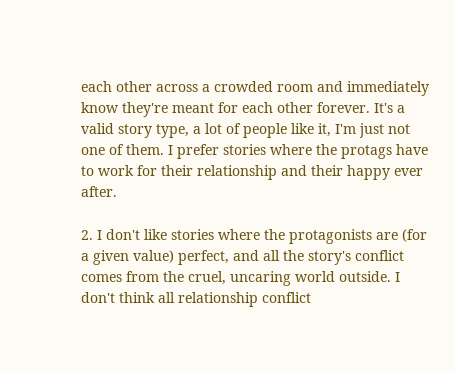each other across a crowded room and immediately know they're meant for each other forever. It's a valid story type, a lot of people like it, I'm just not one of them. I prefer stories where the protags have to work for their relationship and their happy ever after.

2. I don't like stories where the protagonists are (for a given value) perfect, and all the story's conflict comes from the cruel, uncaring world outside. I don't think all relationship conflict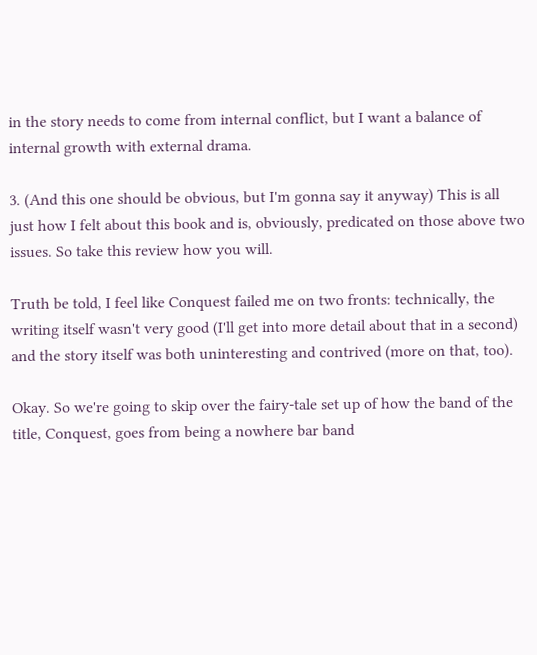in the story needs to come from internal conflict, but I want a balance of internal growth with external drama.

3. (And this one should be obvious, but I'm gonna say it anyway) This is all just how I felt about this book and is, obviously, predicated on those above two issues. So take this review how you will.

Truth be told, I feel like Conquest failed me on two fronts: technically, the writing itself wasn't very good (I'll get into more detail about that in a second) and the story itself was both uninteresting and contrived (more on that, too).

Okay. So we're going to skip over the fairy-tale set up of how the band of the title, Conquest, goes from being a nowhere bar band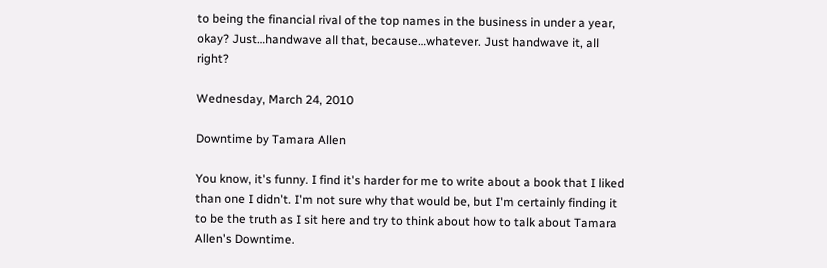to being the financial rival of the top names in the business in under a year, okay? Just…handwave all that, because…whatever. Just handwave it, all right?

Wednesday, March 24, 2010

Downtime by Tamara Allen

You know, it's funny. I find it's harder for me to write about a book that I liked than one I didn't. I'm not sure why that would be, but I'm certainly finding it to be the truth as I sit here and try to think about how to talk about Tamara Allen's Downtime.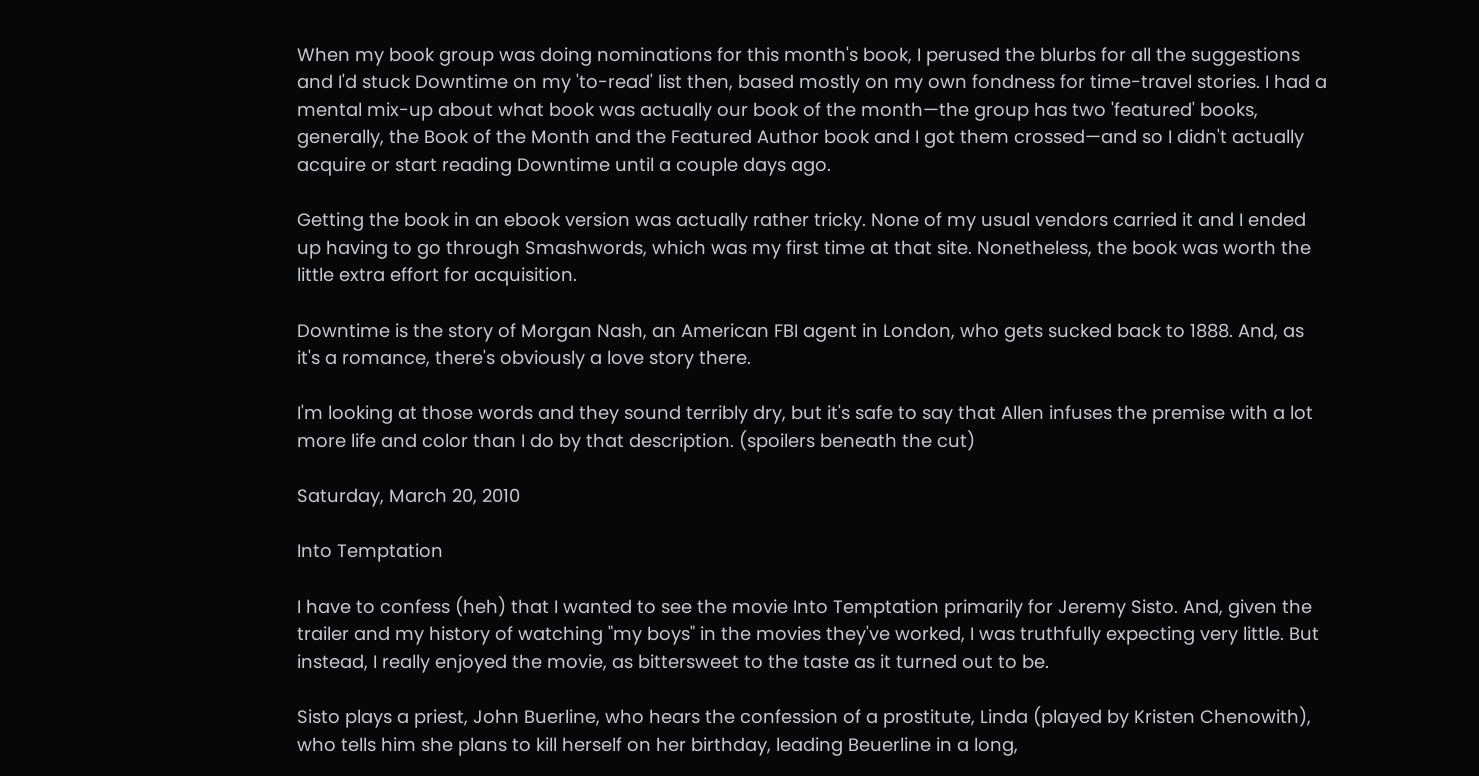When my book group was doing nominations for this month's book, I perused the blurbs for all the suggestions and I'd stuck Downtime on my 'to-read' list then, based mostly on my own fondness for time-travel stories. I had a mental mix-up about what book was actually our book of the month—the group has two 'featured' books, generally, the Book of the Month and the Featured Author book and I got them crossed—and so I didn't actually acquire or start reading Downtime until a couple days ago.

Getting the book in an ebook version was actually rather tricky. None of my usual vendors carried it and I ended up having to go through Smashwords, which was my first time at that site. Nonetheless, the book was worth the little extra effort for acquisition.

Downtime is the story of Morgan Nash, an American FBI agent in London, who gets sucked back to 1888. And, as it's a romance, there's obviously a love story there.

I'm looking at those words and they sound terribly dry, but it's safe to say that Allen infuses the premise with a lot more life and color than I do by that description. (spoilers beneath the cut)

Saturday, March 20, 2010

Into Temptation

I have to confess (heh) that I wanted to see the movie Into Temptation primarily for Jeremy Sisto. And, given the trailer and my history of watching "my boys" in the movies they've worked, I was truthfully expecting very little. But instead, I really enjoyed the movie, as bittersweet to the taste as it turned out to be.

Sisto plays a priest, John Buerline, who hears the confession of a prostitute, Linda (played by Kristen Chenowith), who tells him she plans to kill herself on her birthday, leading Beuerline in a long,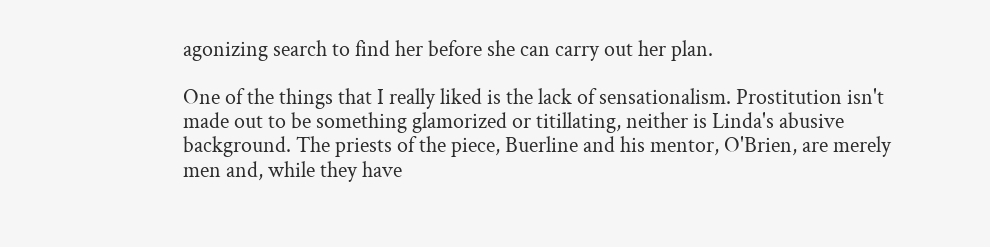agonizing search to find her before she can carry out her plan.

One of the things that I really liked is the lack of sensationalism. Prostitution isn't made out to be something glamorized or titillating, neither is Linda's abusive background. The priests of the piece, Buerline and his mentor, O'Brien, are merely men and, while they have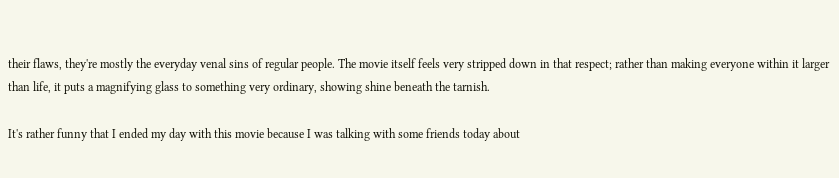their flaws, they're mostly the everyday venal sins of regular people. The movie itself feels very stripped down in that respect; rather than making everyone within it larger than life, it puts a magnifying glass to something very ordinary, showing shine beneath the tarnish.

It's rather funny that I ended my day with this movie because I was talking with some friends today about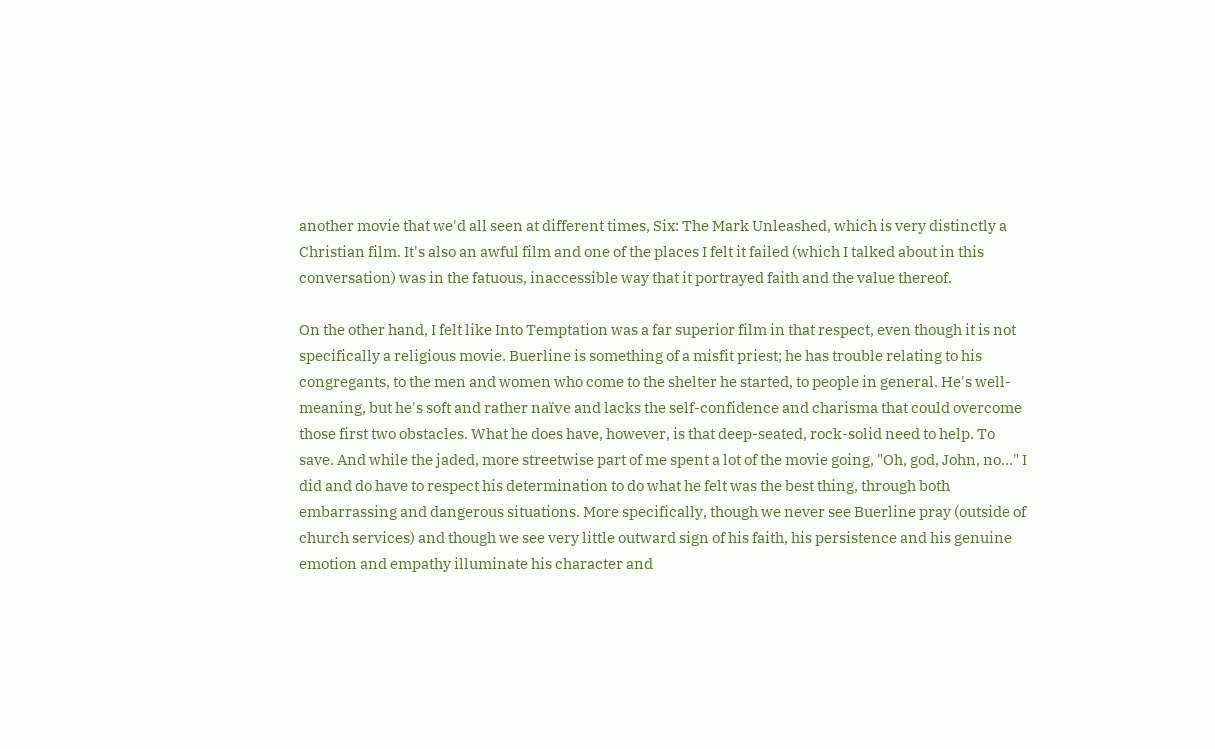another movie that we'd all seen at different times, Six: The Mark Unleashed, which is very distinctly a Christian film. It's also an awful film and one of the places I felt it failed (which I talked about in this conversation) was in the fatuous, inaccessible way that it portrayed faith and the value thereof.

On the other hand, I felt like Into Temptation was a far superior film in that respect, even though it is not specifically a religious movie. Buerline is something of a misfit priest; he has trouble relating to his congregants, to the men and women who come to the shelter he started, to people in general. He's well-meaning, but he's soft and rather naïve and lacks the self-confidence and charisma that could overcome those first two obstacles. What he does have, however, is that deep-seated, rock-solid need to help. To save. And while the jaded, more streetwise part of me spent a lot of the movie going, "Oh, god, John, no…" I did and do have to respect his determination to do what he felt was the best thing, through both embarrassing and dangerous situations. More specifically, though we never see Buerline pray (outside of church services) and though we see very little outward sign of his faith, his persistence and his genuine emotion and empathy illuminate his character and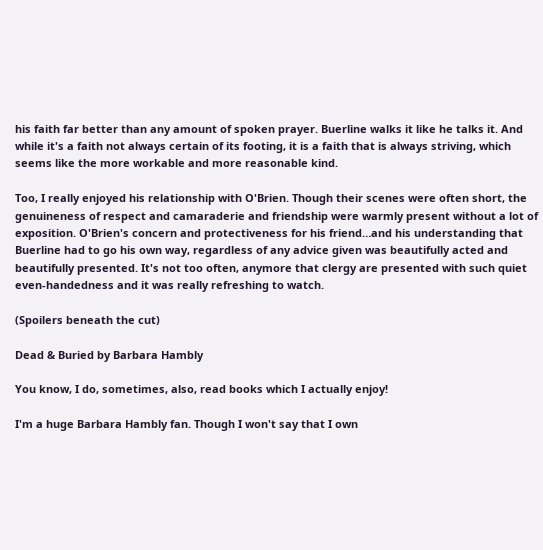his faith far better than any amount of spoken prayer. Buerline walks it like he talks it. And while it's a faith not always certain of its footing, it is a faith that is always striving, which seems like the more workable and more reasonable kind.

Too, I really enjoyed his relationship with O'Brien. Though their scenes were often short, the genuineness of respect and camaraderie and friendship were warmly present without a lot of exposition. O'Brien's concern and protectiveness for his friend…and his understanding that Buerline had to go his own way, regardless of any advice given was beautifully acted and beautifully presented. It's not too often, anymore that clergy are presented with such quiet even-handedness and it was really refreshing to watch.

(Spoilers beneath the cut)

Dead & Buried by Barbara Hambly

You know, I do, sometimes, also, read books which I actually enjoy!

I'm a huge Barbara Hambly fan. Though I won't say that I own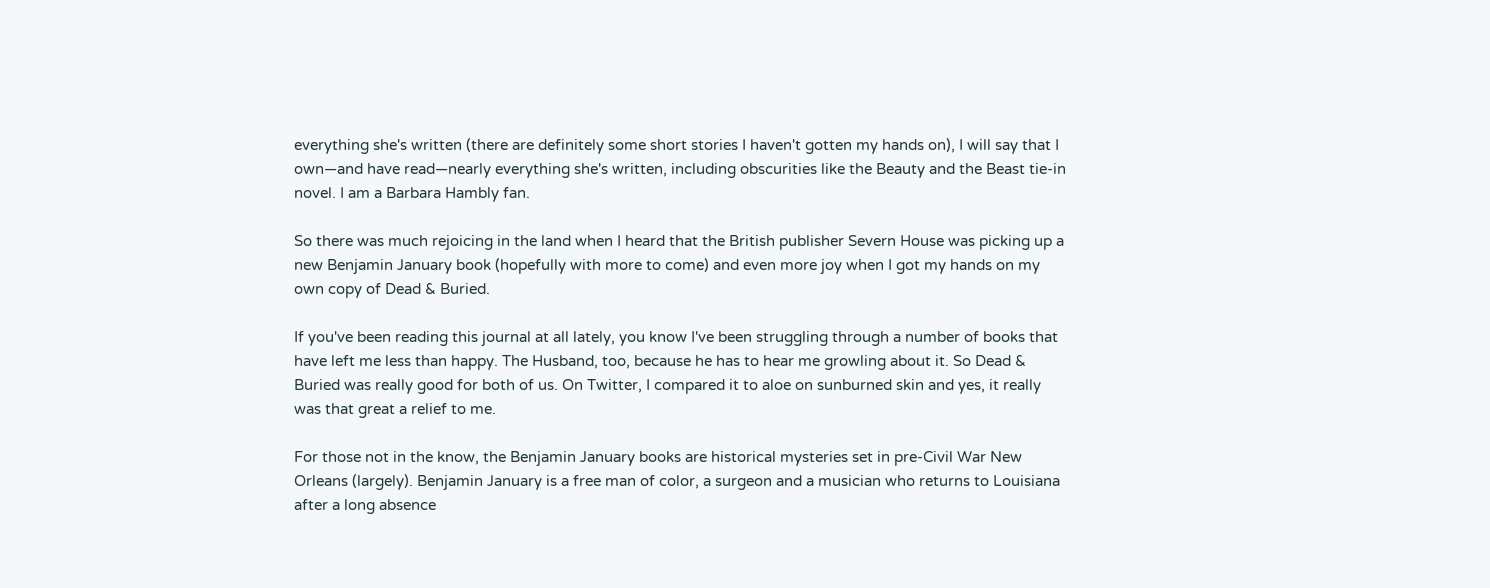everything she's written (there are definitely some short stories I haven't gotten my hands on), I will say that I own—and have read—nearly everything she's written, including obscurities like the Beauty and the Beast tie-in novel. I am a Barbara Hambly fan.

So there was much rejoicing in the land when I heard that the British publisher Severn House was picking up a new Benjamin January book (hopefully with more to come) and even more joy when I got my hands on my own copy of Dead & Buried.

If you've been reading this journal at all lately, you know I've been struggling through a number of books that have left me less than happy. The Husband, too, because he has to hear me growling about it. So Dead & Buried was really good for both of us. On Twitter, I compared it to aloe on sunburned skin and yes, it really was that great a relief to me.

For those not in the know, the Benjamin January books are historical mysteries set in pre-Civil War New Orleans (largely). Benjamin January is a free man of color, a surgeon and a musician who returns to Louisiana after a long absence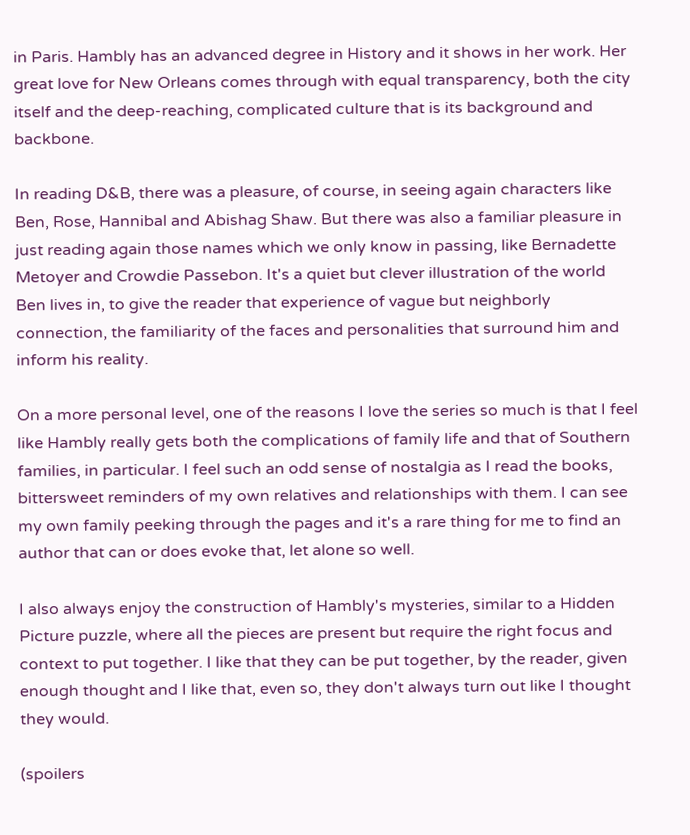in Paris. Hambly has an advanced degree in History and it shows in her work. Her great love for New Orleans comes through with equal transparency, both the city itself and the deep-reaching, complicated culture that is its background and backbone.

In reading D&B, there was a pleasure, of course, in seeing again characters like Ben, Rose, Hannibal and Abishag Shaw. But there was also a familiar pleasure in just reading again those names which we only know in passing, like Bernadette Metoyer and Crowdie Passebon. It's a quiet but clever illustration of the world Ben lives in, to give the reader that experience of vague but neighborly connection, the familiarity of the faces and personalities that surround him and inform his reality.

On a more personal level, one of the reasons I love the series so much is that I feel like Hambly really gets both the complications of family life and that of Southern families, in particular. I feel such an odd sense of nostalgia as I read the books, bittersweet reminders of my own relatives and relationships with them. I can see my own family peeking through the pages and it's a rare thing for me to find an author that can or does evoke that, let alone so well.

I also always enjoy the construction of Hambly's mysteries, similar to a Hidden Picture puzzle, where all the pieces are present but require the right focus and context to put together. I like that they can be put together, by the reader, given enough thought and I like that, even so, they don't always turn out like I thought they would.

(spoilers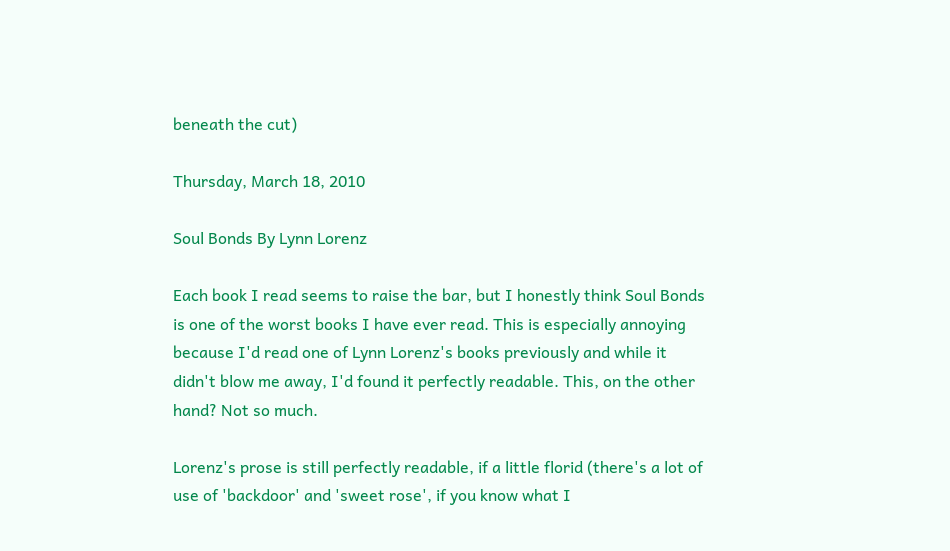beneath the cut)

Thursday, March 18, 2010

Soul Bonds By Lynn Lorenz

Each book I read seems to raise the bar, but I honestly think Soul Bonds is one of the worst books I have ever read. This is especially annoying because I'd read one of Lynn Lorenz's books previously and while it didn't blow me away, I'd found it perfectly readable. This, on the other hand? Not so much.

Lorenz's prose is still perfectly readable, if a little florid (there's a lot of use of 'backdoor' and 'sweet rose', if you know what I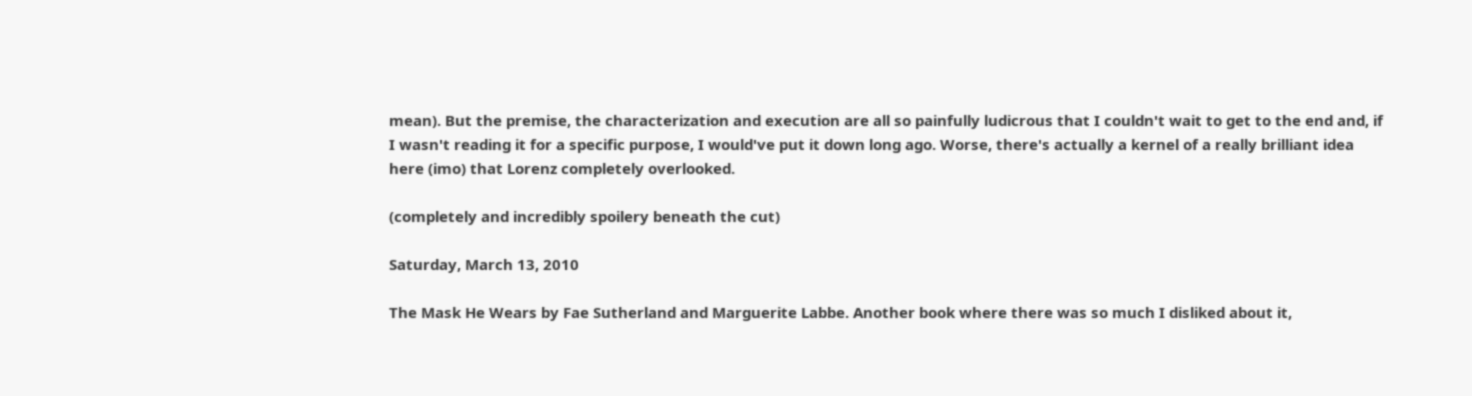mean). But the premise, the characterization and execution are all so painfully ludicrous that I couldn't wait to get to the end and, if I wasn't reading it for a specific purpose, I would've put it down long ago. Worse, there's actually a kernel of a really brilliant idea here (imo) that Lorenz completely overlooked.

(completely and incredibly spoilery beneath the cut)

Saturday, March 13, 2010

The Mask He Wears by Fae Sutherland and Marguerite Labbe. Another book where there was so much I disliked about it,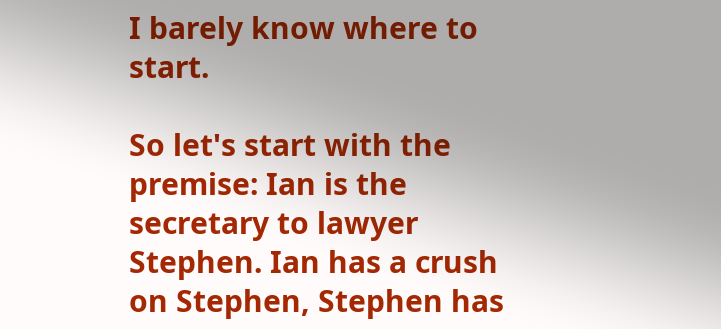I barely know where to start.

So let's start with the premise: Ian is the secretary to lawyer Stephen. Ian has a crush on Stephen, Stephen has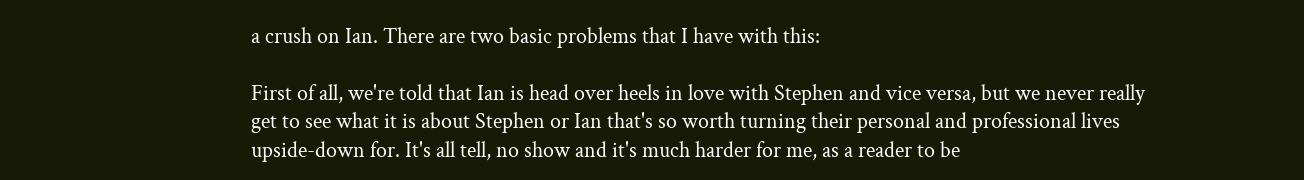a crush on Ian. There are two basic problems that I have with this:

First of all, we're told that Ian is head over heels in love with Stephen and vice versa, but we never really get to see what it is about Stephen or Ian that's so worth turning their personal and professional lives upside-down for. It's all tell, no show and it's much harder for me, as a reader to be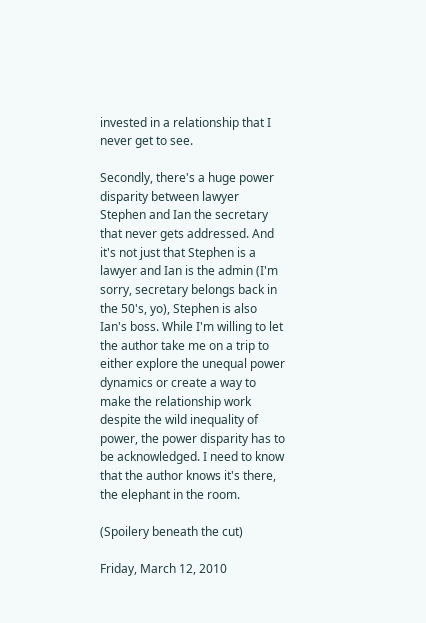invested in a relationship that I never get to see.

Secondly, there's a huge power disparity between lawyer Stephen and Ian the secretary that never gets addressed. And it's not just that Stephen is a lawyer and Ian is the admin (I'm sorry, secretary belongs back in the 50's, yo), Stephen is also Ian's boss. While I'm willing to let the author take me on a trip to either explore the unequal power dynamics or create a way to make the relationship work despite the wild inequality of power, the power disparity has to be acknowledged. I need to know that the author knows it's there, the elephant in the room.

(Spoilery beneath the cut)

Friday, March 12, 2010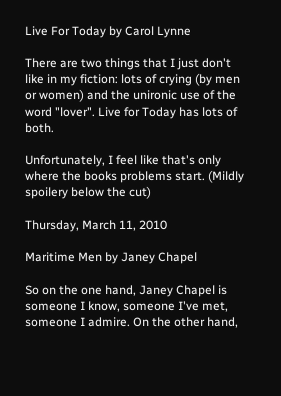Live For Today by Carol Lynne

There are two things that I just don't like in my fiction: lots of crying (by men or women) and the unironic use of the word "lover". Live for Today has lots of both.

Unfortunately, I feel like that's only where the books problems start. (Mildly spoilery below the cut)

Thursday, March 11, 2010

Maritime Men by Janey Chapel

So on the one hand, Janey Chapel is someone I know, someone I've met, someone I admire. On the other hand,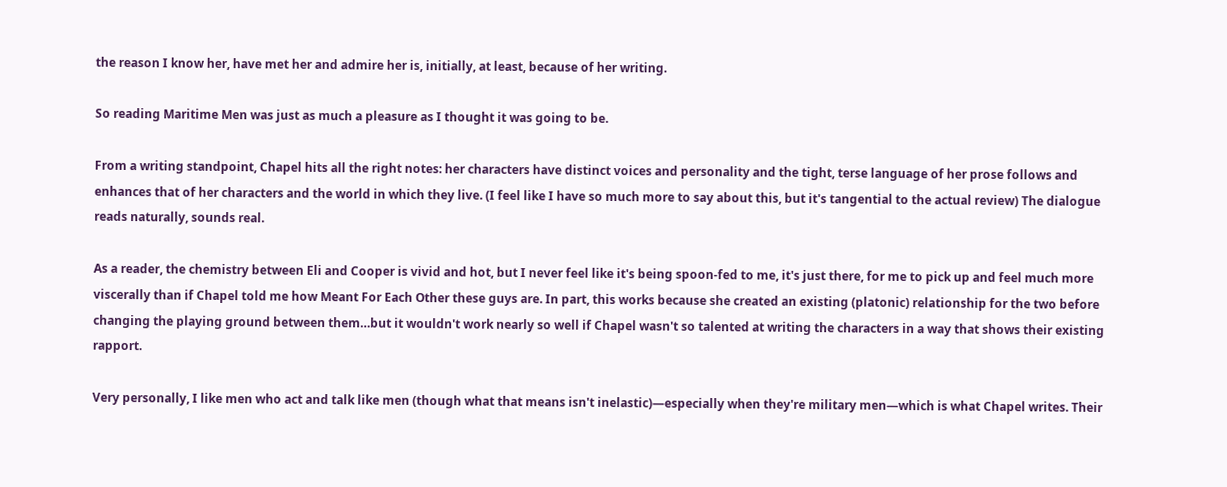the reason I know her, have met her and admire her is, initially, at least, because of her writing.

So reading Maritime Men was just as much a pleasure as I thought it was going to be.

From a writing standpoint, Chapel hits all the right notes: her characters have distinct voices and personality and the tight, terse language of her prose follows and enhances that of her characters and the world in which they live. (I feel like I have so much more to say about this, but it's tangential to the actual review) The dialogue reads naturally, sounds real.

As a reader, the chemistry between Eli and Cooper is vivid and hot, but I never feel like it's being spoon-fed to me, it's just there, for me to pick up and feel much more viscerally than if Chapel told me how Meant For Each Other these guys are. In part, this works because she created an existing (platonic) relationship for the two before changing the playing ground between them…but it wouldn't work nearly so well if Chapel wasn't so talented at writing the characters in a way that shows their existing rapport.

Very personally, I like men who act and talk like men (though what that means isn't inelastic)—especially when they're military men—which is what Chapel writes. Their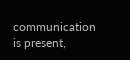communication is present,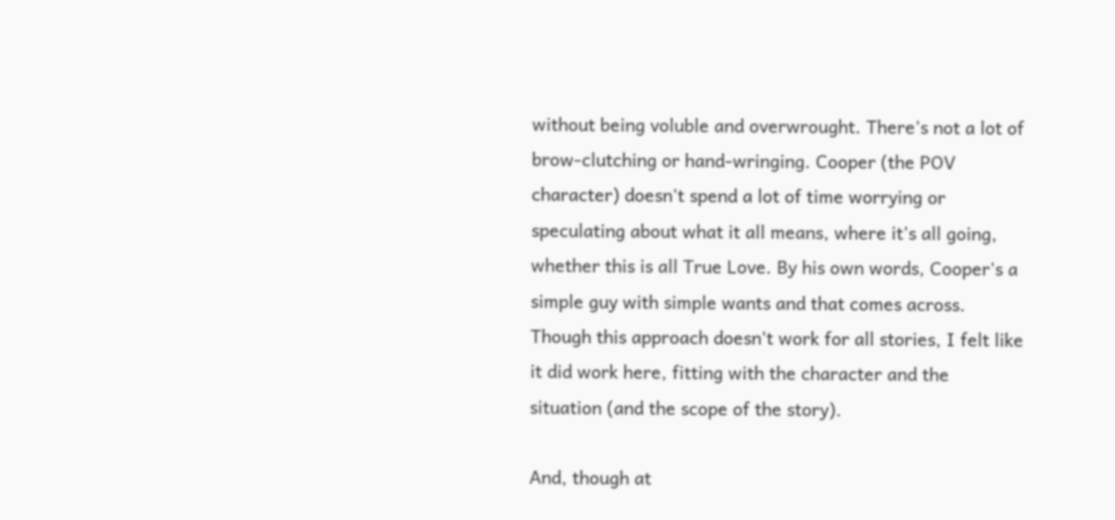without being voluble and overwrought. There's not a lot of brow-clutching or hand-wringing. Cooper (the POV character) doesn't spend a lot of time worrying or speculating about what it all means, where it's all going, whether this is all True Love. By his own words, Cooper's a simple guy with simple wants and that comes across. Though this approach doesn't work for all stories, I felt like it did work here, fitting with the character and the situation (and the scope of the story).

And, though at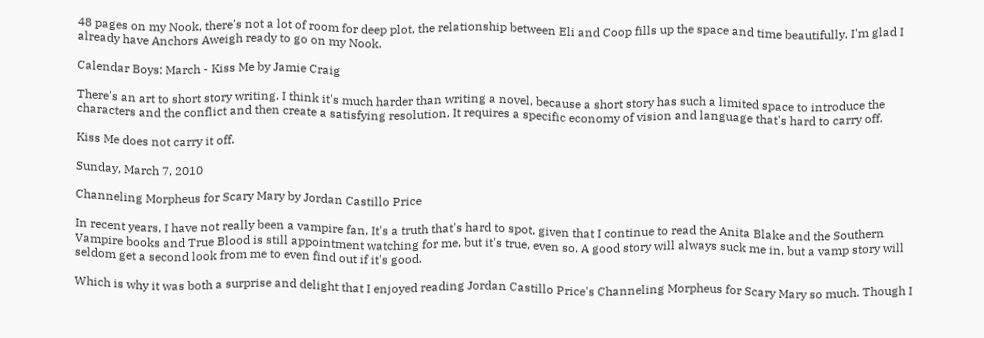48 pages on my Nook, there's not a lot of room for deep plot, the relationship between Eli and Coop fills up the space and time beautifully. I'm glad I already have Anchors Aweigh ready to go on my Nook.

Calendar Boys: March - Kiss Me by Jamie Craig

There's an art to short story writing. I think it's much harder than writing a novel, because a short story has such a limited space to introduce the characters and the conflict and then create a satisfying resolution. It requires a specific economy of vision and language that's hard to carry off.

Kiss Me does not carry it off.

Sunday, March 7, 2010

Channeling Morpheus for Scary Mary by Jordan Castillo Price

In recent years, I have not really been a vampire fan. It's a truth that's hard to spot, given that I continue to read the Anita Blake and the Southern Vampire books and True Blood is still appointment watching for me, but it's true, even so. A good story will always suck me in, but a vamp story will seldom get a second look from me to even find out if it's good.

Which is why it was both a surprise and delight that I enjoyed reading Jordan Castillo Price's Channeling Morpheus for Scary Mary so much. Though I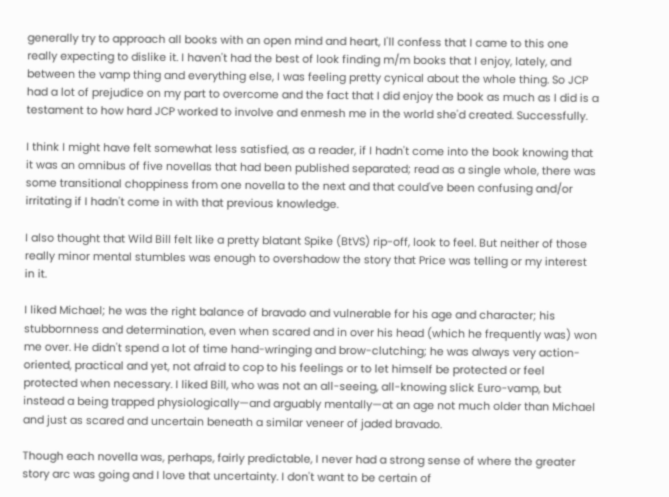generally try to approach all books with an open mind and heart, I'll confess that I came to this one really expecting to dislike it. I haven't had the best of look finding m/m books that I enjoy, lately, and between the vamp thing and everything else, I was feeling pretty cynical about the whole thing. So JCP had a lot of prejudice on my part to overcome and the fact that I did enjoy the book as much as I did is a testament to how hard JCP worked to involve and enmesh me in the world she'd created. Successfully.

I think I might have felt somewhat less satisfied, as a reader, if I hadn't come into the book knowing that it was an omnibus of five novellas that had been published separated; read as a single whole, there was some transitional choppiness from one novella to the next and that could've been confusing and/or irritating if I hadn't come in with that previous knowledge.

I also thought that Wild Bill felt like a pretty blatant Spike (BtVS) rip-off, look to feel. But neither of those really minor mental stumbles was enough to overshadow the story that Price was telling or my interest in it.

I liked Michael; he was the right balance of bravado and vulnerable for his age and character; his stubbornness and determination, even when scared and in over his head (which he frequently was) won me over. He didn't spend a lot of time hand-wringing and brow-clutching; he was always very action-oriented, practical and yet, not afraid to cop to his feelings or to let himself be protected or feel protected when necessary. I liked Bill, who was not an all-seeing, all-knowing slick Euro-vamp, but instead a being trapped physiologically—and arguably mentally—at an age not much older than Michael and just as scared and uncertain beneath a similar veneer of jaded bravado.

Though each novella was, perhaps, fairly predictable, I never had a strong sense of where the greater story arc was going and I love that uncertainty. I don't want to be certain of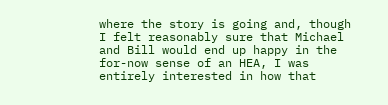where the story is going and, though I felt reasonably sure that Michael and Bill would end up happy in the for-now sense of an HEA, I was entirely interested in how that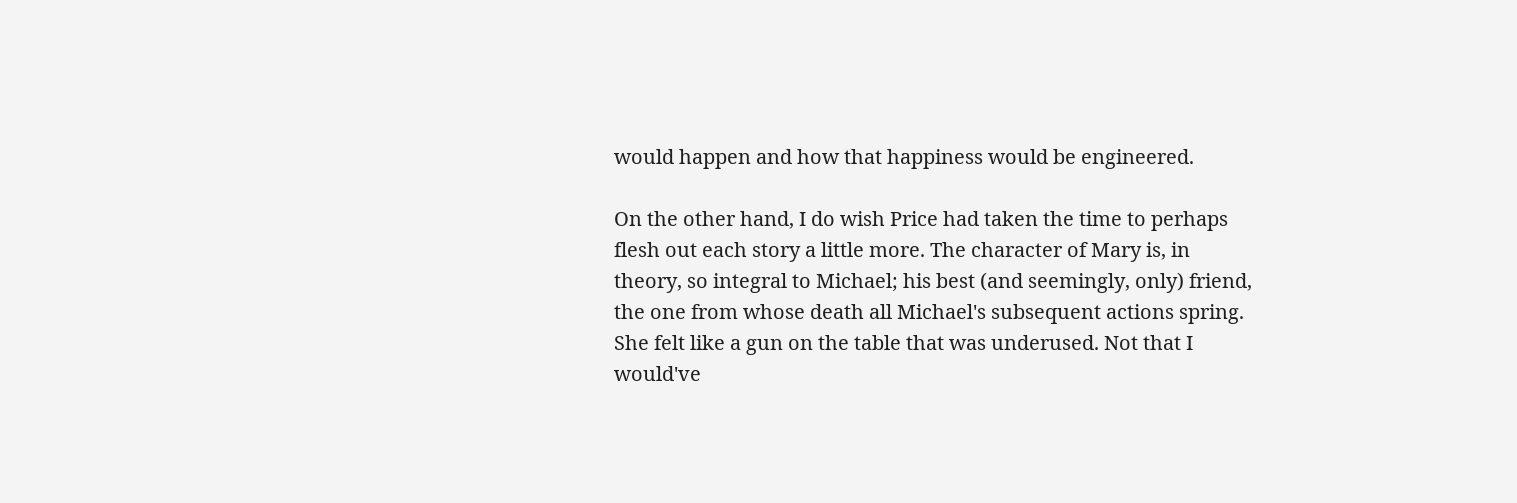would happen and how that happiness would be engineered.

On the other hand, I do wish Price had taken the time to perhaps flesh out each story a little more. The character of Mary is, in theory, so integral to Michael; his best (and seemingly, only) friend, the one from whose death all Michael's subsequent actions spring. She felt like a gun on the table that was underused. Not that I would've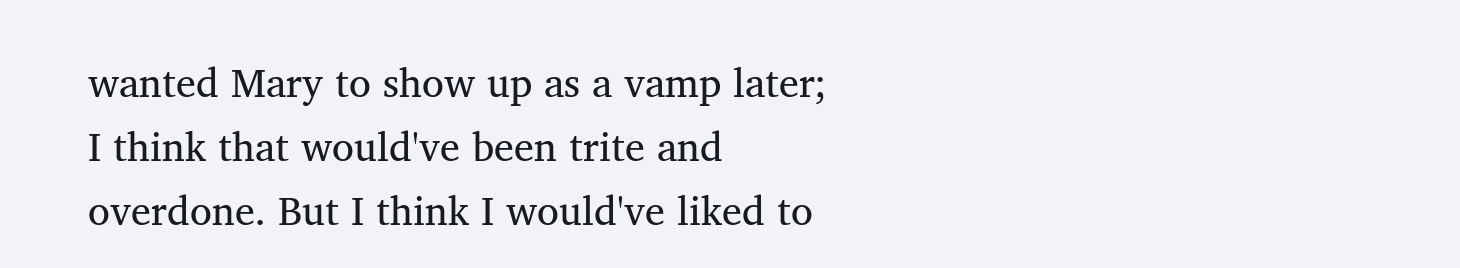wanted Mary to show up as a vamp later; I think that would've been trite and overdone. But I think I would've liked to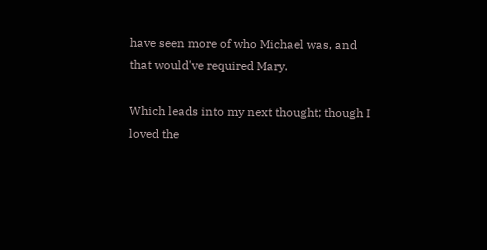have seen more of who Michael was, and that would've required Mary.

Which leads into my next thought; though I loved the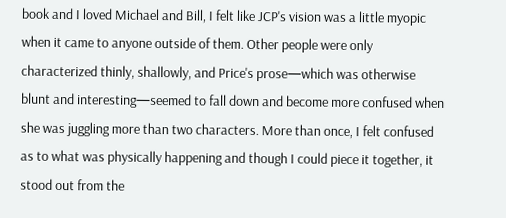book and I loved Michael and Bill, I felt like JCP's vision was a little myopic when it came to anyone outside of them. Other people were only characterized thinly, shallowly, and Price's prose—which was otherwise blunt and interesting—seemed to fall down and become more confused when she was juggling more than two characters. More than once, I felt confused as to what was physically happening and though I could piece it together, it stood out from the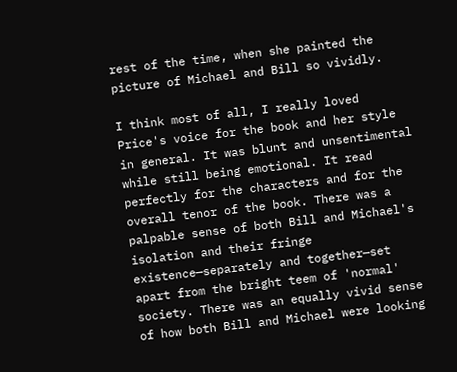rest of the time, when she painted the picture of Michael and Bill so vividly.

I think most of all, I really loved Price's voice for the book and her style in general. It was blunt and unsentimental while still being emotional. It read perfectly for the characters and for the overall tenor of the book. There was a palpable sense of both Bill and Michael's isolation and their fringe existence—separately and together—set apart from the bright teem of 'normal' society. There was an equally vivid sense of how both Bill and Michael were looking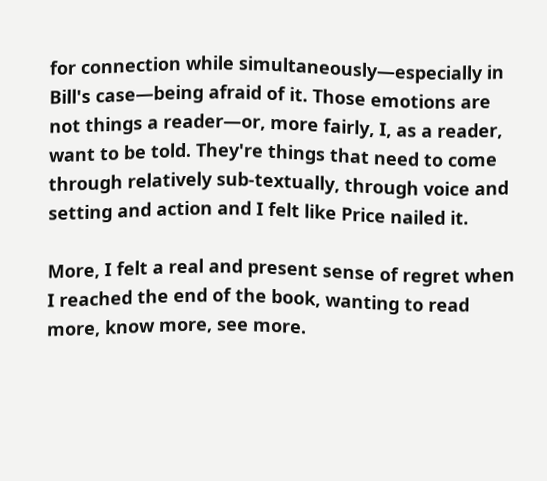for connection while simultaneously—especially in Bill's case—being afraid of it. Those emotions are not things a reader—or, more fairly, I, as a reader, want to be told. They're things that need to come through relatively sub-textually, through voice and setting and action and I felt like Price nailed it.

More, I felt a real and present sense of regret when I reached the end of the book, wanting to read more, know more, see more.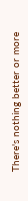There's nothing better or more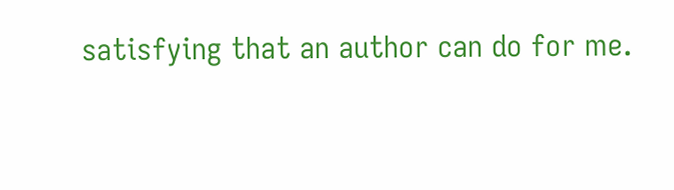satisfying that an author can do for me.